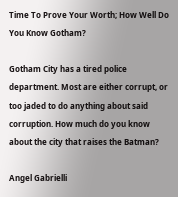Time To Prove Your Worth; How Well Do You Know Gotham?

Gotham City has a tired police department. Most are either corrupt, or too jaded to do anything about said corruption. How much do you know about the city that raises the Batman?

Angel Gabrielli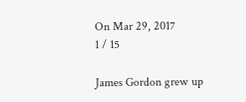On Mar 29, 2017
1 / 15

James Gordon grew up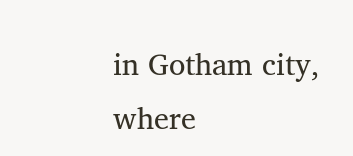in Gotham city, where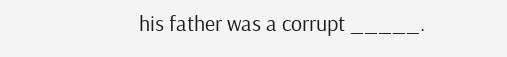his father was a corrupt _____.